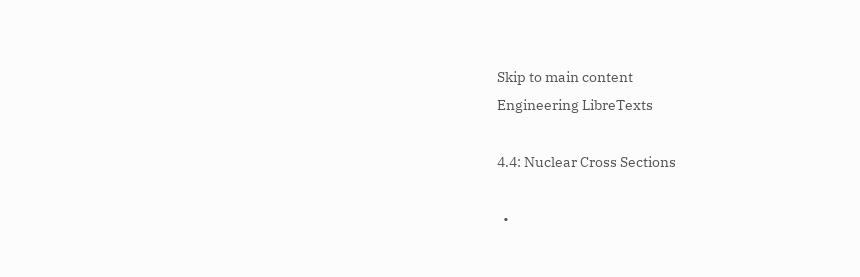Skip to main content
Engineering LibreTexts

4.4: Nuclear Cross Sections

  •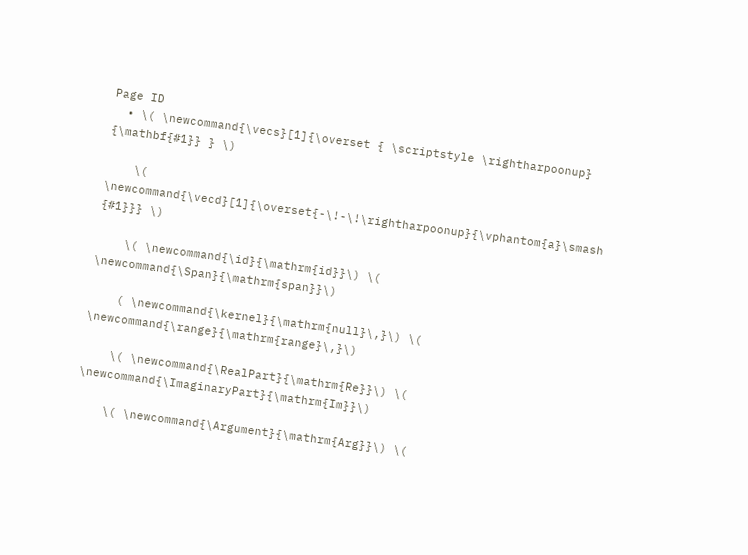Page ID
  • \( \newcommand{\vecs}[1]{\overset { \scriptstyle \rightharpoonup} {\mathbf{#1}} } \)

    \( \newcommand{\vecd}[1]{\overset{-\!-\!\rightharpoonup}{\vphantom{a}\smash {#1}}} \)

    \( \newcommand{\id}{\mathrm{id}}\) \( \newcommand{\Span}{\mathrm{span}}\)

    ( \newcommand{\kernel}{\mathrm{null}\,}\) \( \newcommand{\range}{\mathrm{range}\,}\)

    \( \newcommand{\RealPart}{\mathrm{Re}}\) \( \newcommand{\ImaginaryPart}{\mathrm{Im}}\)

    \( \newcommand{\Argument}{\mathrm{Arg}}\) \(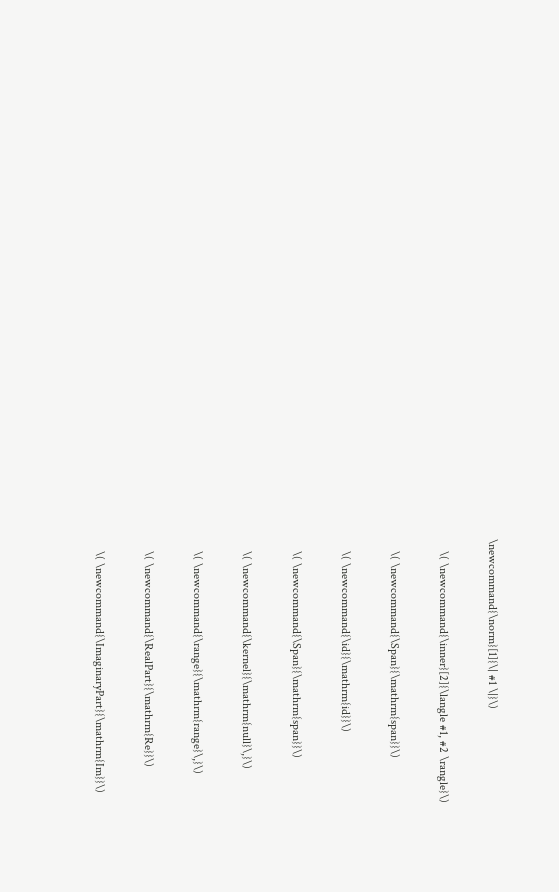\newcommand{\norm}[1]{\| #1 \|}\)

    \( \newcommand{\inner}[2]{\langle #1, #2 \rangle}\)

    \( \newcommand{\Span}{\mathrm{span}}\)

    \( \newcommand{\id}{\mathrm{id}}\)

    \( \newcommand{\Span}{\mathrm{span}}\)

    \( \newcommand{\kernel}{\mathrm{null}\,}\)

    \( \newcommand{\range}{\mathrm{range}\,}\)

    \( \newcommand{\RealPart}{\mathrm{Re}}\)

    \( \newcommand{\ImaginaryPart}{\mathrm{Im}}\)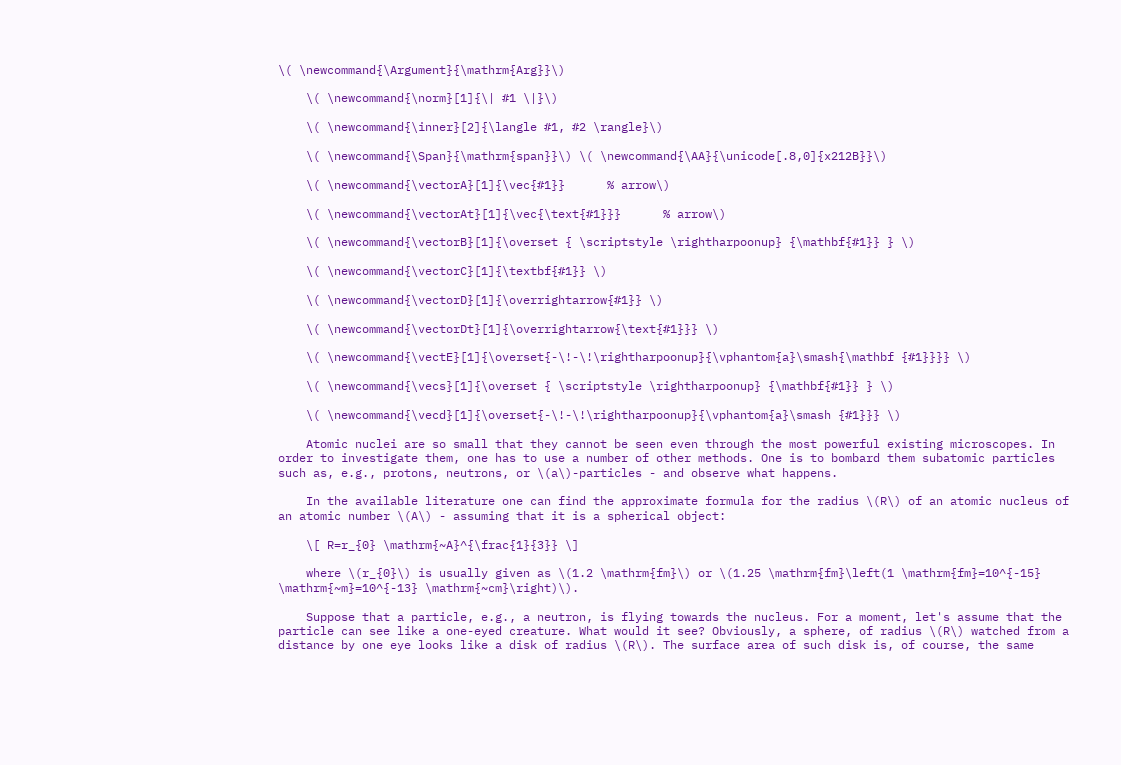\( \newcommand{\Argument}{\mathrm{Arg}}\)

    \( \newcommand{\norm}[1]{\| #1 \|}\)

    \( \newcommand{\inner}[2]{\langle #1, #2 \rangle}\)

    \( \newcommand{\Span}{\mathrm{span}}\) \( \newcommand{\AA}{\unicode[.8,0]{x212B}}\)

    \( \newcommand{\vectorA}[1]{\vec{#1}}      % arrow\)

    \( \newcommand{\vectorAt}[1]{\vec{\text{#1}}}      % arrow\)

    \( \newcommand{\vectorB}[1]{\overset { \scriptstyle \rightharpoonup} {\mathbf{#1}} } \)

    \( \newcommand{\vectorC}[1]{\textbf{#1}} \)

    \( \newcommand{\vectorD}[1]{\overrightarrow{#1}} \)

    \( \newcommand{\vectorDt}[1]{\overrightarrow{\text{#1}}} \)

    \( \newcommand{\vectE}[1]{\overset{-\!-\!\rightharpoonup}{\vphantom{a}\smash{\mathbf {#1}}}} \)

    \( \newcommand{\vecs}[1]{\overset { \scriptstyle \rightharpoonup} {\mathbf{#1}} } \)

    \( \newcommand{\vecd}[1]{\overset{-\!-\!\rightharpoonup}{\vphantom{a}\smash {#1}}} \)

    Atomic nuclei are so small that they cannot be seen even through the most powerful existing microscopes. In order to investigate them, one has to use a number of other methods. One is to bombard them subatomic particles such as, e.g., protons, neutrons, or \(a\)-particles - and observe what happens.

    In the available literature one can find the approximate formula for the radius \(R\) of an atomic nucleus of an atomic number \(A\) - assuming that it is a spherical object:

    \[ R=r_{0} \mathrm{~A}^{\frac{1}{3}} \]

    where \(r_{0}\) is usually given as \(1.2 \mathrm{fm}\) or \(1.25 \mathrm{fm}\left(1 \mathrm{fm}=10^{-15} \mathrm{~m}=10^{-13} \mathrm{~cm}\right)\).

    Suppose that a particle, e.g., a neutron, is flying towards the nucleus. For a moment, let's assume that the particle can see like a one-eyed creature. What would it see? Obviously, a sphere, of radius \(R\) watched from a distance by one eye looks like a disk of radius \(R\). The surface area of such disk is, of course, the same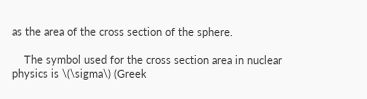as the area of the cross section of the sphere.

    The symbol used for the cross section area in nuclear physics is \(\sigma\) (Greek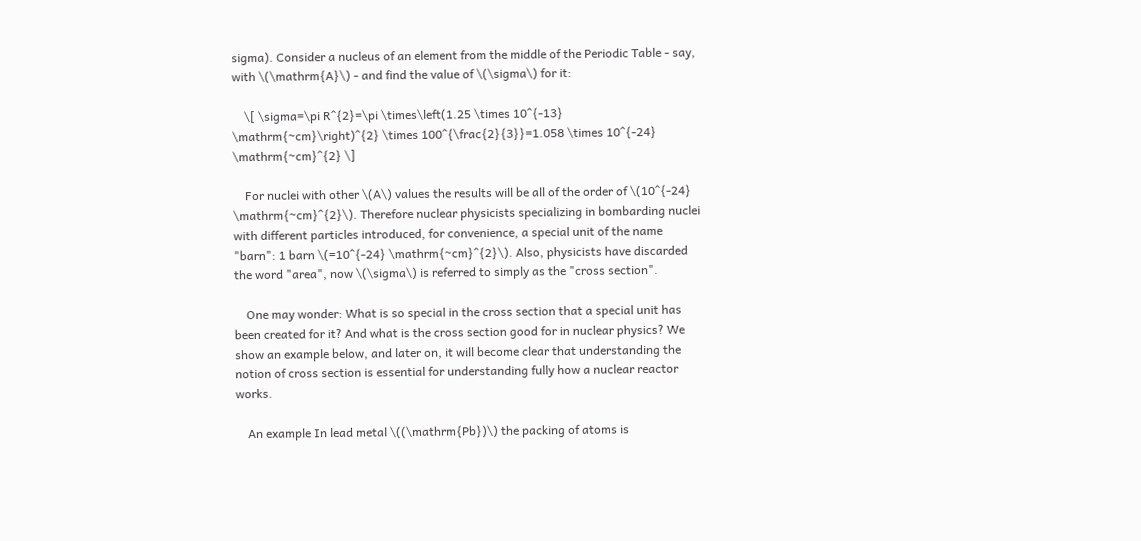sigma). Consider a nucleus of an element from the middle of the Periodic Table - say, with \(\mathrm{A}\) - and find the value of \(\sigma\) for it:

    \[ \sigma=\pi R^{2}=\pi \times\left(1.25 \times 10^{-13} \mathrm{~cm}\right)^{2} \times 100^{\frac{2}{3}}=1.058 \times 10^{-24} \mathrm{~cm}^{2} \]

    For nuclei with other \(A\) values the results will be all of the order of \(10^{-24} \mathrm{~cm}^{2}\). Therefore nuclear physicists specializing in bombarding nuclei with different particles introduced, for convenience, a special unit of the name "barn": 1 barn \(=10^{-24} \mathrm{~cm}^{2}\). Also, physicists have discarded the word "area", now \(\sigma\) is referred to simply as the "cross section".

    One may wonder: What is so special in the cross section that a special unit has been created for it? And what is the cross section good for in nuclear physics? We show an example below, and later on, it will become clear that understanding the notion of cross section is essential for understanding fully how a nuclear reactor works.

    An example In lead metal \((\mathrm{Pb})\) the packing of atoms is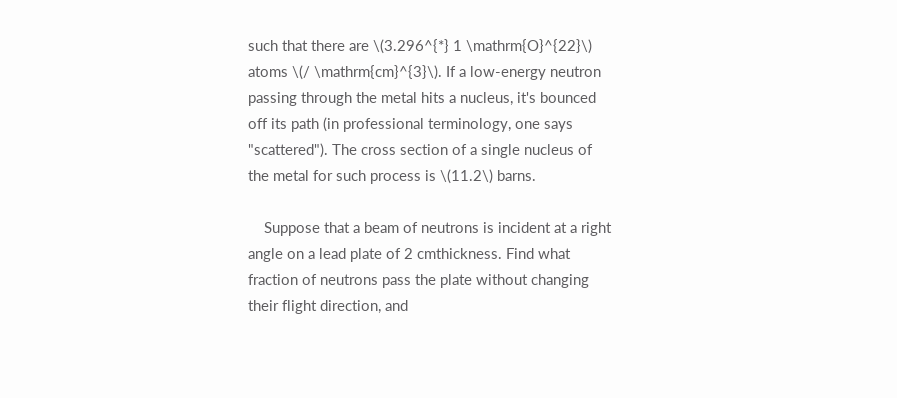such that there are \(3.296^{*} 1 \mathrm{O}^{22}\) atoms \(/ \mathrm{cm}^{3}\). If a low-energy neutron passing through the metal hits a nucleus, it's bounced off its path (in professional terminology, one says "scattered"). The cross section of a single nucleus of the metal for such process is \(11.2\) barns.

    Suppose that a beam of neutrons is incident at a right angle on a lead plate of 2 cmthickness. Find what fraction of neutrons pass the plate without changing their flight direction, and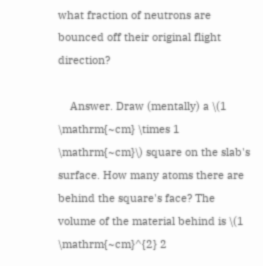what fraction of neutrons are bounced off their original flight direction?

    Answer. Draw (mentally) a \(1 \mathrm{~cm} \times 1 \mathrm{~cm}\) square on the slab's surface. How many atoms there are behind the square's face? The volume of the material behind is \(1 \mathrm{~cm}^{2} 2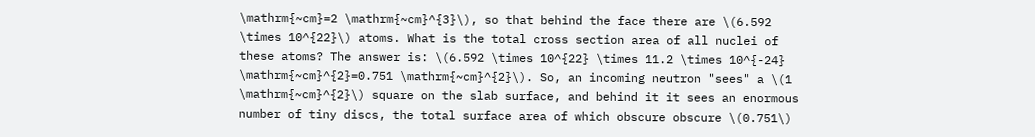\mathrm{~cm}=2 \mathrm{~cm}^{3}\), so that behind the face there are \(6.592 \times 10^{22}\) atoms. What is the total cross section area of all nuclei of these atoms? The answer is: \(6.592 \times 10^{22} \times 11.2 \times 10^{-24} \mathrm{~cm}^{2}=0.751 \mathrm{~cm}^{2}\). So, an incoming neutron "sees" a \(1 \mathrm{~cm}^{2}\) square on the slab surface, and behind it it sees an enormous number of tiny discs, the total surface area of which obscure obscure \(0.751\)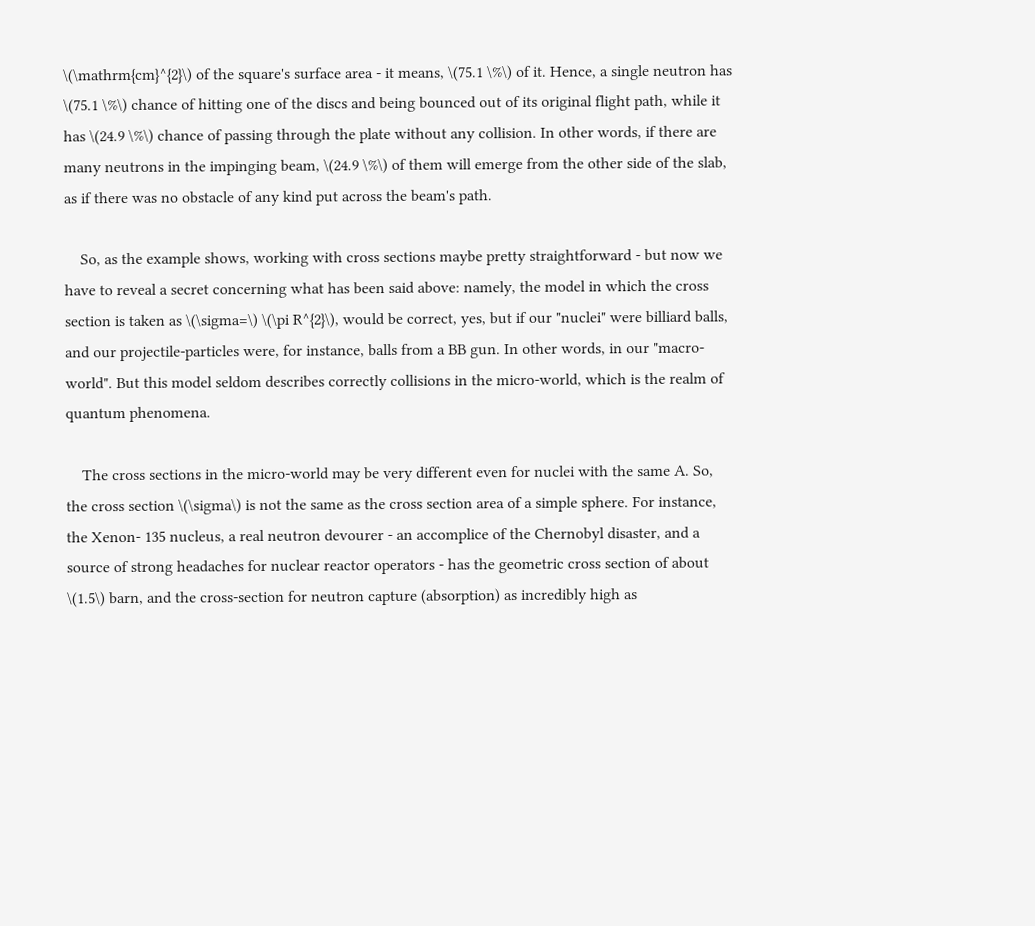\(\mathrm{cm}^{2}\) of the square's surface area - it means, \(75.1 \%\) of it. Hence, a single neutron has \(75.1 \%\) chance of hitting one of the discs and being bounced out of its original flight path, while it has \(24.9 \%\) chance of passing through the plate without any collision. In other words, if there are many neutrons in the impinging beam, \(24.9 \%\) of them will emerge from the other side of the slab, as if there was no obstacle of any kind put across the beam's path.

    So, as the example shows, working with cross sections maybe pretty straightforward - but now we have to reveal a secret concerning what has been said above: namely, the model in which the cross section is taken as \(\sigma=\) \(\pi R^{2}\), would be correct, yes, but if our "nuclei" were billiard balls, and our projectile-particles were, for instance, balls from a BB gun. In other words, in our "macro-world". But this model seldom describes correctly collisions in the micro-world, which is the realm of quantum phenomena.

    The cross sections in the micro-world may be very different even for nuclei with the same A. So, the cross section \(\sigma\) is not the same as the cross section area of a simple sphere. For instance, the Xenon- 135 nucleus, a real neutron devourer - an accomplice of the Chernobyl disaster, and a source of strong headaches for nuclear reactor operators - has the geometric cross section of about \(1.5\) barn, and the cross-section for neutron capture (absorption) as incredibly high as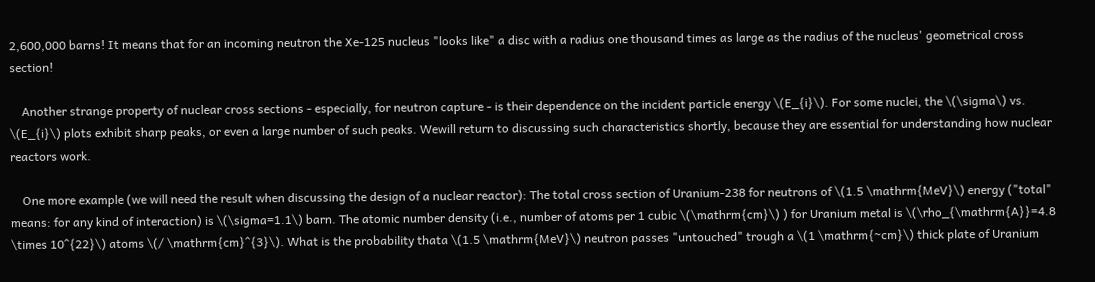2,600,000 barns! It means that for an incoming neutron the Xe-125 nucleus "looks like" a disc with a radius one thousand times as large as the radius of the nucleus' geometrical cross section!

    Another strange property of nuclear cross sections - especially, for neutron capture - is their dependence on the incident particle energy \(E_{i}\). For some nuclei, the \(\sigma\) vs. \(E_{i}\) plots exhibit sharp peaks, or even a large number of such peaks. Wewill return to discussing such characteristics shortly, because they are essential for understanding how nuclear reactors work.

    One more example (we will need the result when discussing the design of a nuclear reactor): The total cross section of Uranium-238 for neutrons of \(1.5 \mathrm{MeV}\) energy ("total" means: for any kind of interaction) is \(\sigma=1.1\) barn. The atomic number density (i.e., number of atoms per 1 cubic \(\mathrm{cm}\) ) for Uranium metal is \(\rho_{\mathrm{A}}=4.8 \times 10^{22}\) atoms \(/ \mathrm{cm}^{3}\). What is the probability thata \(1.5 \mathrm{MeV}\) neutron passes "untouched" trough a \(1 \mathrm{~cm}\) thick plate of Uranium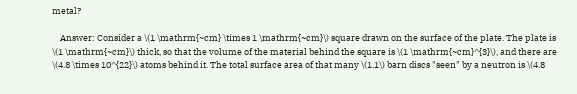metal?

    Answer: Consider a \(1 \mathrm{~cm} \times 1 \mathrm{~cm}\) square drawn on the surface of the plate. The plate is \(1 \mathrm{~cm}\) thick, so that the volume of the material behind the square is \(1 \mathrm{~cm}^{3}\), and there are \(4.8 \times 10^{22}\) atoms behind it. The total surface area of that many \(1.1\) barn discs "seen" by a neutron is \(4.8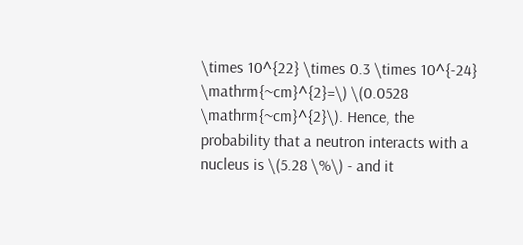\times 10^{22} \times 0.3 \times 10^{-24} \mathrm{~cm}^{2}=\) \(0.0528 \mathrm{~cm}^{2}\). Hence, the probability that a neutron interacts with a nucleus is \(5.28 \%\) - and it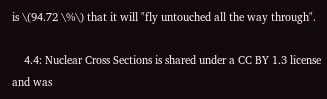is \(94.72 \%\) that it will "fly untouched all the way through".

    4.4: Nuclear Cross Sections is shared under a CC BY 1.3 license and was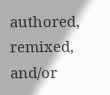authored, remixed, and/or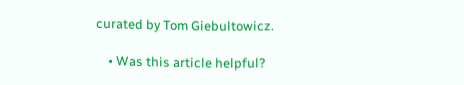curated by Tom Giebultowicz.

    • Was this article helpful?